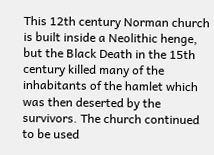This 12th century Norman church is built inside a Neolithic henge, but the Black Death in the 15th century killed many of the inhabitants of the hamlet which was then deserted by the survivors. The church continued to be used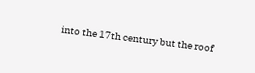into the 17th century but the roof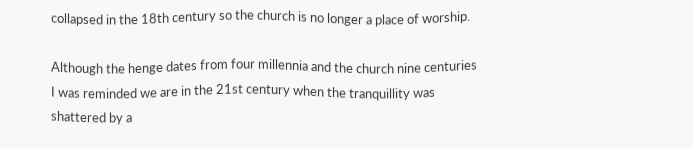collapsed in the 18th century so the church is no longer a place of worship.

Although the henge dates from four millennia and the church nine centuries I was reminded we are in the 21st century when the tranquillity was shattered by a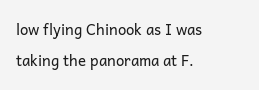low flying Chinook as I was taking the panorama at F.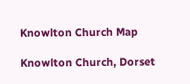Knowlton Church Map

Knowlton Church, Dorset